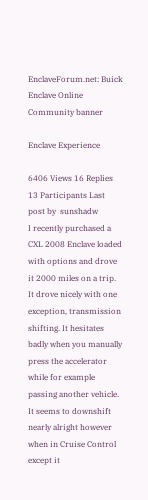EnclaveForum.net: Buick Enclave Online Community banner

Enclave Experience

6406 Views 16 Replies 13 Participants Last post by  sunshadw
I recently purchased a CXL 2008 Enclave loaded with options and drove it 2000 miles on a trip. It drove nicely with one exception, transmission shifting. It hesitates badly when you manually press the accelerator while for example passing another vehicle. It seems to downshift nearly alright however when in Cruise Control except it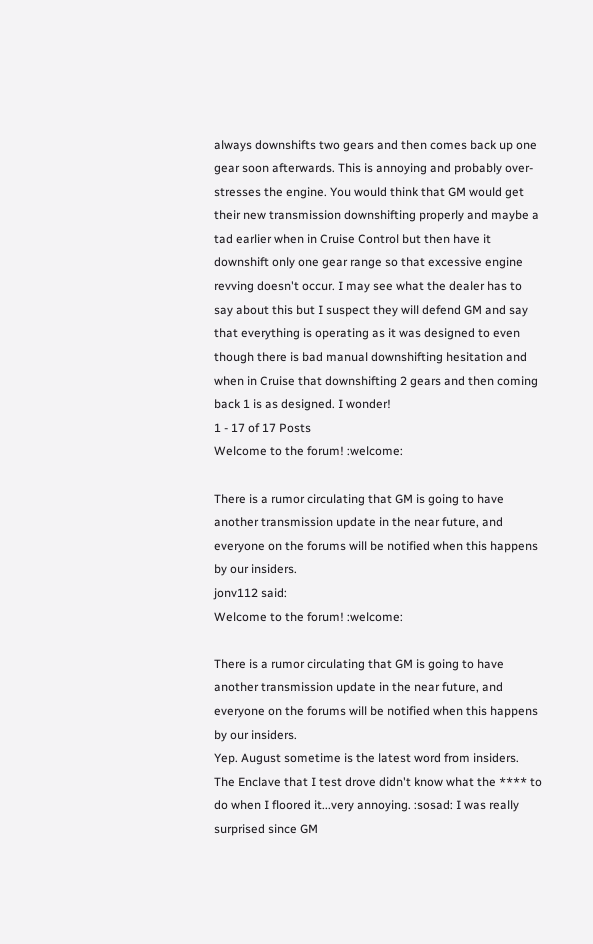always downshifts two gears and then comes back up one gear soon afterwards. This is annoying and probably over-stresses the engine. You would think that GM would get their new transmission downshifting properly and maybe a tad earlier when in Cruise Control but then have it downshift only one gear range so that excessive engine revving doesn't occur. I may see what the dealer has to say about this but I suspect they will defend GM and say that everything is operating as it was designed to even though there is bad manual downshifting hesitation and when in Cruise that downshifting 2 gears and then coming back 1 is as designed. I wonder!
1 - 17 of 17 Posts
Welcome to the forum! :welcome:

There is a rumor circulating that GM is going to have another transmission update in the near future, and everyone on the forums will be notified when this happens by our insiders.
jonv112 said:
Welcome to the forum! :welcome:

There is a rumor circulating that GM is going to have another transmission update in the near future, and everyone on the forums will be notified when this happens by our insiders.
Yep. August sometime is the latest word from insiders.
The Enclave that I test drove didn't know what the **** to do when I floored it...very annoying. :sosad: I was really surprised since GM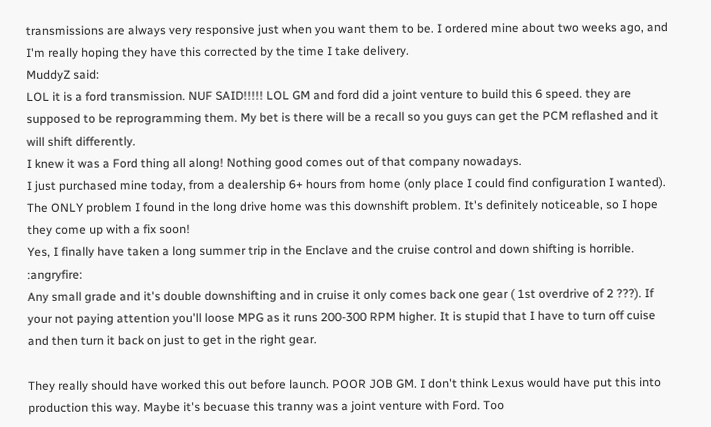transmissions are always very responsive just when you want them to be. I ordered mine about two weeks ago, and I'm really hoping they have this corrected by the time I take delivery.
MuddyZ said:
LOL it is a ford transmission. NUF SAID!!!!! LOL GM and ford did a joint venture to build this 6 speed. they are supposed to be reprogramming them. My bet is there will be a recall so you guys can get the PCM reflashed and it will shift differently.
I knew it was a Ford thing all along! Nothing good comes out of that company nowadays.
I just purchased mine today, from a dealership 6+ hours from home (only place I could find configuration I wanted). The ONLY problem I found in the long drive home was this downshift problem. It's definitely noticeable, so I hope they come up with a fix soon!
Yes, I finally have taken a long summer trip in the Enclave and the cruise control and down shifting is horrible. :angryfire:
Any small grade and it's double downshifting and in cruise it only comes back one gear ( 1st overdrive of 2 ???). If your not paying attention you'll loose MPG as it runs 200-300 RPM higher. It is stupid that I have to turn off cuise and then turn it back on just to get in the right gear.

They really should have worked this out before launch. POOR JOB GM. I don't think Lexus would have put this into production this way. Maybe it's becuase this tranny was a joint venture with Ford. Too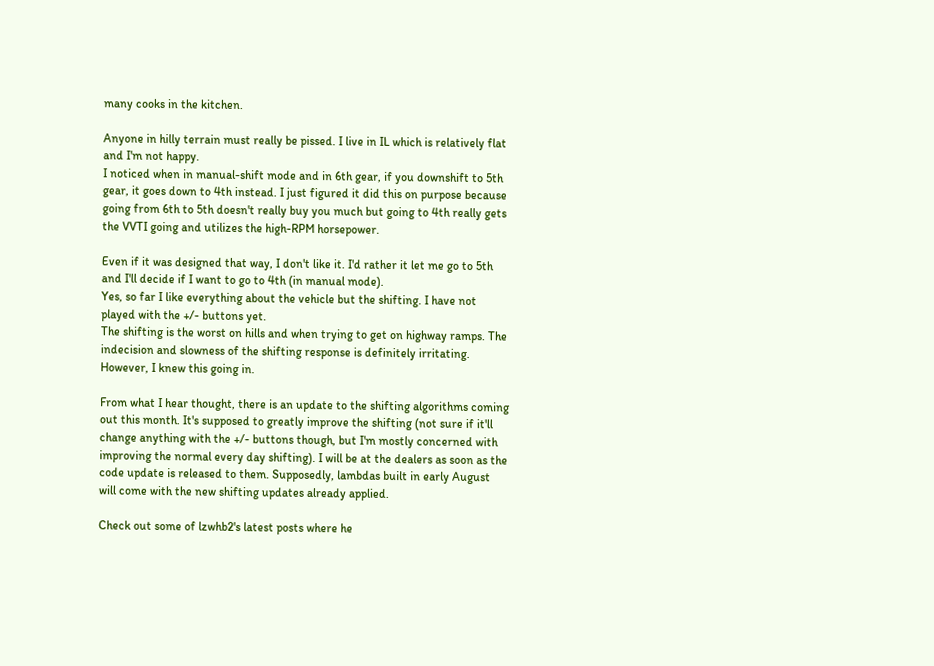many cooks in the kitchen.

Anyone in hilly terrain must really be pissed. I live in IL which is relatively flat and I'm not happy.
I noticed when in manual-shift mode and in 6th gear, if you downshift to 5th gear, it goes down to 4th instead. I just figured it did this on purpose because going from 6th to 5th doesn't really buy you much but going to 4th really gets the VVTI going and utilizes the high-RPM horsepower.

Even if it was designed that way, I don't like it. I'd rather it let me go to 5th and I'll decide if I want to go to 4th (in manual mode).
Yes, so far I like everything about the vehicle but the shifting. I have not played with the +/- buttons yet.
The shifting is the worst on hills and when trying to get on highway ramps. The indecision and slowness of the shifting response is definitely irritating. However, I knew this going in.

From what I hear thought, there is an update to the shifting algorithms coming out this month. It's supposed to greatly improve the shifting (not sure if it'll change anything with the +/- buttons though, but I'm mostly concerned with improving the normal every day shifting). I will be at the dealers as soon as the code update is released to them. Supposedly, lambdas built in early August will come with the new shifting updates already applied.

Check out some of lzwhb2's latest posts where he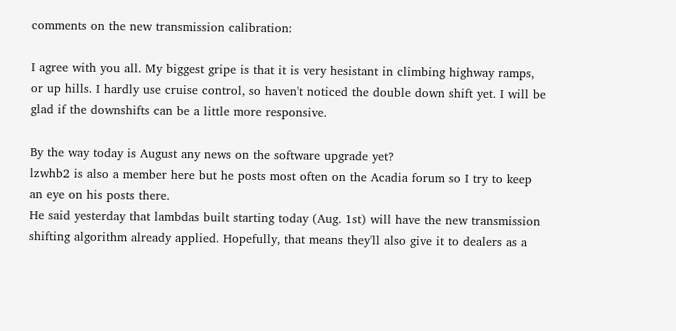comments on the new transmission calibration:

I agree with you all. My biggest gripe is that it is very hesistant in climbing highway ramps, or up hills. I hardly use cruise control, so haven't noticed the double down shift yet. I will be glad if the downshifts can be a little more responsive.

By the way today is August any news on the software upgrade yet?
lzwhb2 is also a member here but he posts most often on the Acadia forum so I try to keep an eye on his posts there.
He said yesterday that lambdas built starting today (Aug. 1st) will have the new transmission shifting algorithm already applied. Hopefully, that means they'll also give it to dealers as a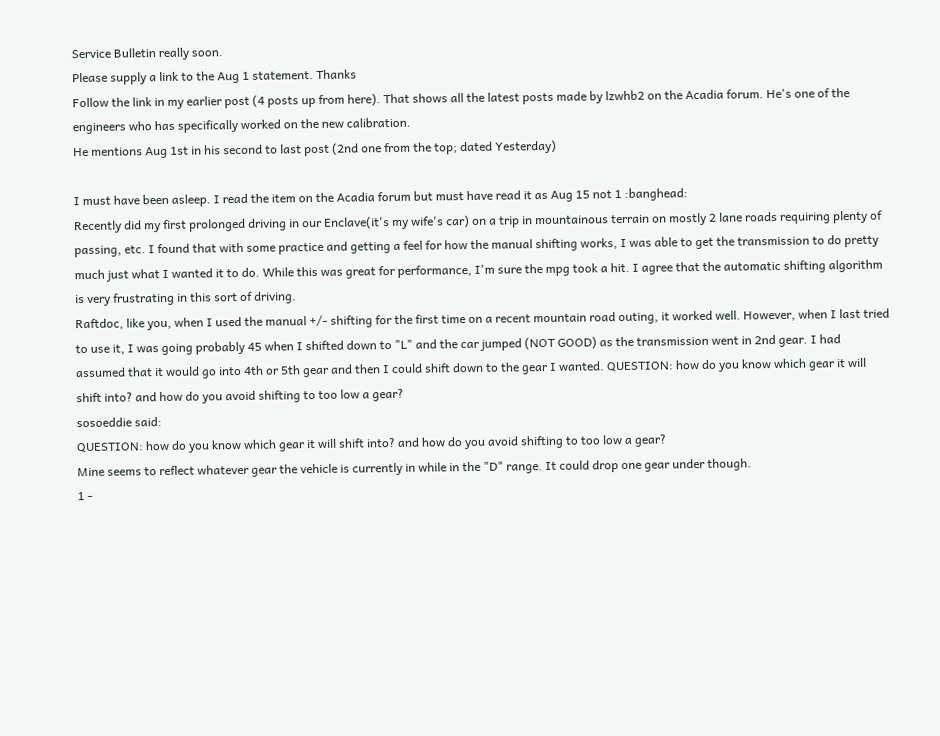Service Bulletin really soon.
Please supply a link to the Aug 1 statement. Thanks
Follow the link in my earlier post (4 posts up from here). That shows all the latest posts made by lzwhb2 on the Acadia forum. He's one of the engineers who has specifically worked on the new calibration.
He mentions Aug 1st in his second to last post (2nd one from the top; dated Yesterday)

I must have been asleep. I read the item on the Acadia forum but must have read it as Aug 15 not 1 :banghead:
Recently did my first prolonged driving in our Enclave(it's my wife's car) on a trip in mountainous terrain on mostly 2 lane roads requiring plenty of passing, etc. I found that with some practice and getting a feel for how the manual shifting works, I was able to get the transmission to do pretty much just what I wanted it to do. While this was great for performance, I'm sure the mpg took a hit. I agree that the automatic shifting algorithm is very frustrating in this sort of driving.
Raftdoc, like you, when I used the manual +/- shifting for the first time on a recent mountain road outing, it worked well. However, when I last tried to use it, I was going probably 45 when I shifted down to "L" and the car jumped (NOT GOOD) as the transmission went in 2nd gear. I had assumed that it would go into 4th or 5th gear and then I could shift down to the gear I wanted. QUESTION: how do you know which gear it will shift into? and how do you avoid shifting to too low a gear?
sosoeddie said:
QUESTION: how do you know which gear it will shift into? and how do you avoid shifting to too low a gear?
Mine seems to reflect whatever gear the vehicle is currently in while in the "D" range. It could drop one gear under though.
1 -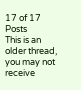17 of 17 Posts
This is an older thread, you may not receive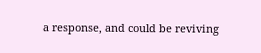a response, and could be reviving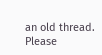an old thread. Please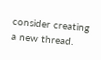consider creating a new thread.